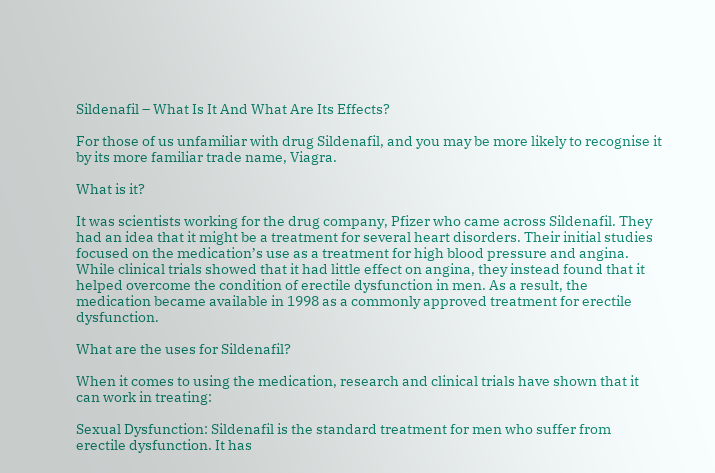Sildenafil – What Is It And What Are Its Effects?

For those of us unfamiliar with drug Sildenafil, and you may be more likely to recognise it by its more familiar trade name, Viagra.

What is it?

It was scientists working for the drug company, Pfizer who came across Sildenafil. They had an idea that it might be a treatment for several heart disorders. Their initial studies focused on the medication’s use as a treatment for high blood pressure and angina. While clinical trials showed that it had little effect on angina, they instead found that it helped overcome the condition of erectile dysfunction in men. As a result, the medication became available in 1998 as a commonly approved treatment for erectile dysfunction.

What are the uses for Sildenafil?

When it comes to using the medication, research and clinical trials have shown that it can work in treating:

Sexual Dysfunction: Sildenafil is the standard treatment for men who suffer from erectile dysfunction. It has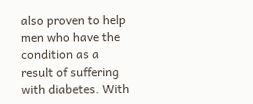also proven to help men who have the condition as a result of suffering with diabetes. With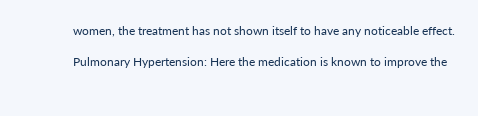women, the treatment has not shown itself to have any noticeable effect.

Pulmonary Hypertension: Here the medication is known to improve the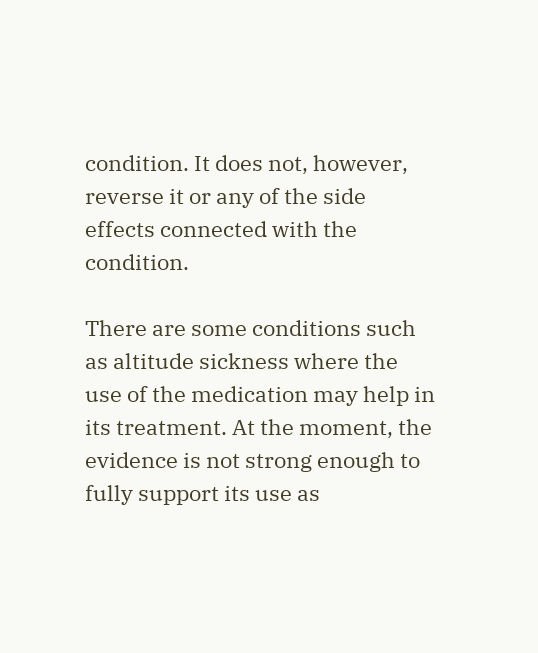condition. It does not, however, reverse it or any of the side effects connected with the condition.

There are some conditions such as altitude sickness where the use of the medication may help in its treatment. At the moment, the evidence is not strong enough to fully support its use as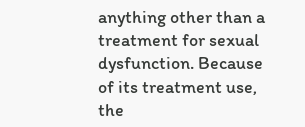anything other than a treatment for sexual dysfunction. Because of its treatment use, the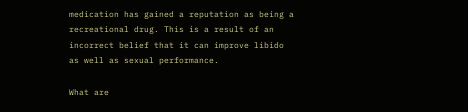medication has gained a reputation as being a recreational drug. This is a result of an incorrect belief that it can improve libido as well as sexual performance.

What are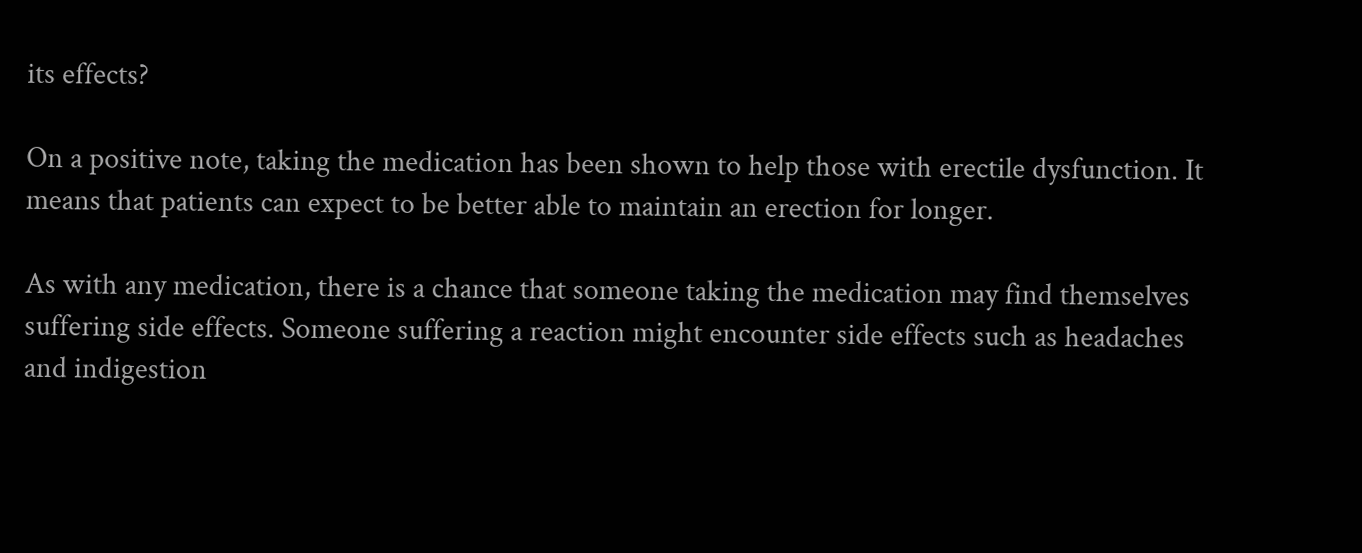its effects?

On a positive note, taking the medication has been shown to help those with erectile dysfunction. It means that patients can expect to be better able to maintain an erection for longer.

As with any medication, there is a chance that someone taking the medication may find themselves suffering side effects. Someone suffering a reaction might encounter side effects such as headaches and indigestion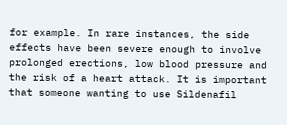for example. In rare instances, the side effects have been severe enough to involve prolonged erections, low blood pressure and the risk of a heart attack. It is important that someone wanting to use Sildenafil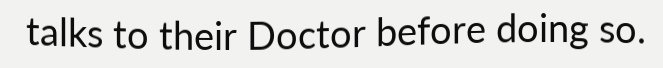talks to their Doctor before doing so.